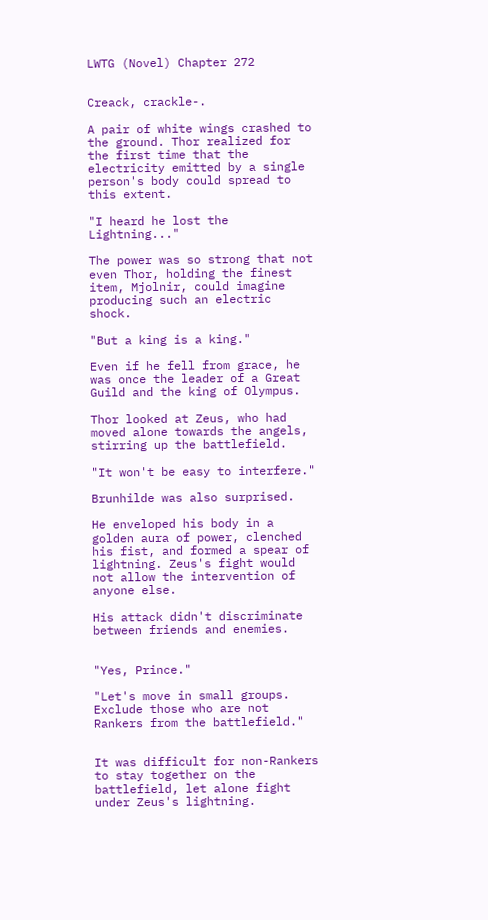LWTG (Novel) Chapter 272


Creack, crackle-.

A pair of white wings crashed to the ground. Thor realized for the first time that the electricity emitted by a single person's body could spread to this extent.

"I heard he lost the Lightning..."

The power was so strong that not even Thor, holding the finest item, Mjolnir, could imagine producing such an electric shock.

"But a king is a king."

Even if he fell from grace, he was once the leader of a Great Guild and the king of Olympus.

Thor looked at Zeus, who had moved alone towards the angels, stirring up the battlefield.

"It won't be easy to interfere."

Brunhilde was also surprised.

He enveloped his body in a golden aura of power, clenched his fist, and formed a spear of lightning. Zeus's fight would not allow the intervention of anyone else.

His attack didn't discriminate between friends and enemies.


"Yes, Prince."

"Let's move in small groups. Exclude those who are not Rankers from the battlefield."


It was difficult for non-Rankers to stay together on the battlefield, let alone fight under Zeus's lightning.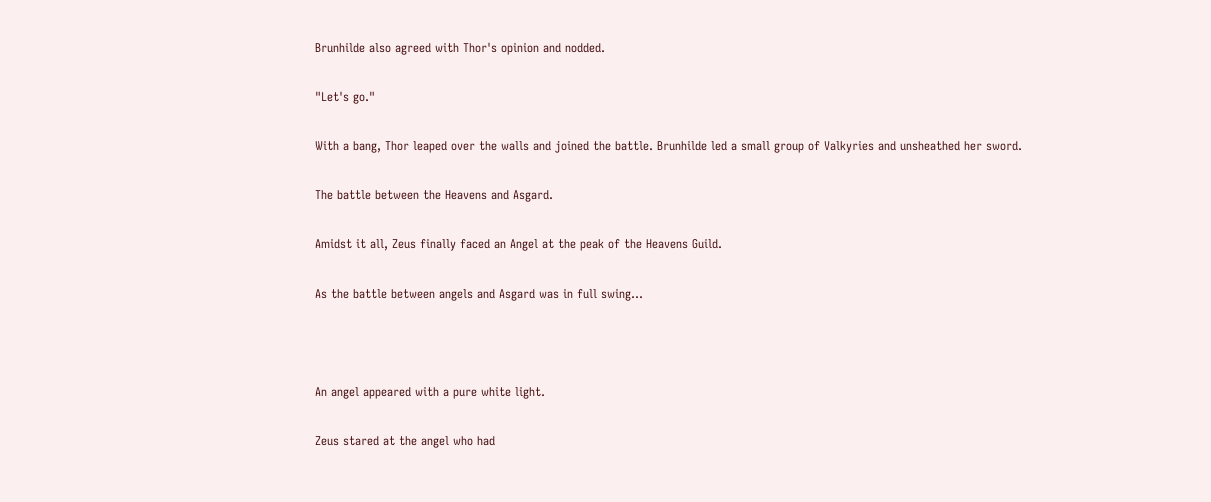Brunhilde also agreed with Thor's opinion and nodded.

"Let's go."

With a bang, Thor leaped over the walls and joined the battle. Brunhilde led a small group of Valkyries and unsheathed her sword.

The battle between the Heavens and Asgard.

Amidst it all, Zeus finally faced an Angel at the peak of the Heavens Guild.

As the battle between angels and Asgard was in full swing...



An angel appeared with a pure white light.

Zeus stared at the angel who had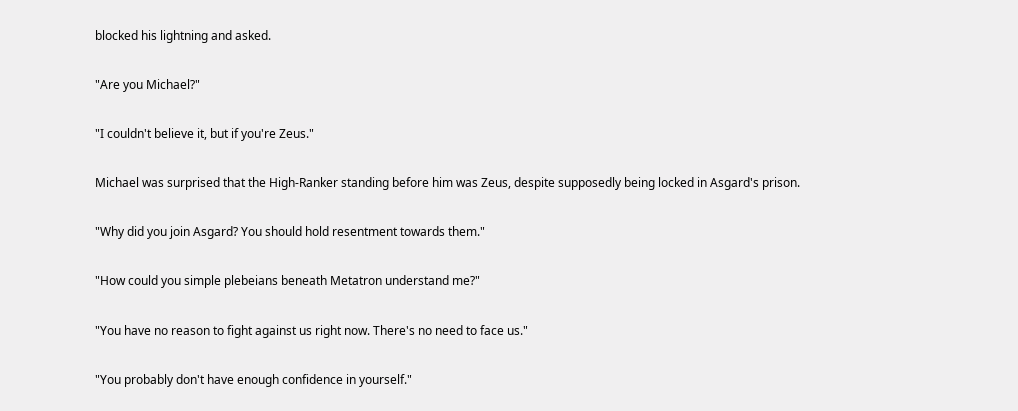blocked his lightning and asked.

"Are you Michael?"

"I couldn't believe it, but if you're Zeus."

Michael was surprised that the High-Ranker standing before him was Zeus, despite supposedly being locked in Asgard's prison.

"Why did you join Asgard? You should hold resentment towards them."

"How could you simple plebeians beneath Metatron understand me?"

"You have no reason to fight against us right now. There's no need to face us."

"You probably don't have enough confidence in yourself."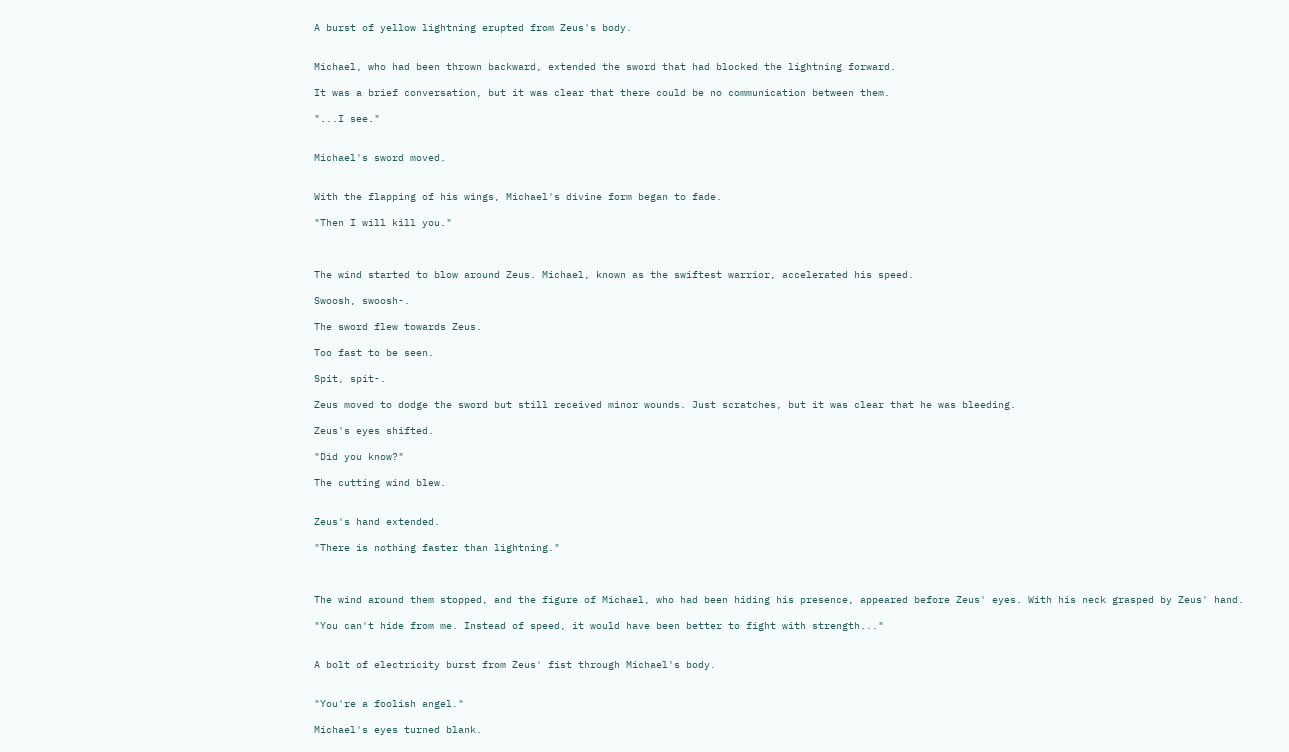A burst of yellow lightning erupted from Zeus's body.


Michael, who had been thrown backward, extended the sword that had blocked the lightning forward.

It was a brief conversation, but it was clear that there could be no communication between them.

"...I see."


Michael's sword moved.


With the flapping of his wings, Michael's divine form began to fade.

"Then I will kill you."



The wind started to blow around Zeus. Michael, known as the swiftest warrior, accelerated his speed.

Swoosh, swoosh-.

The sword flew towards Zeus.

Too fast to be seen.

Spit, spit-.

Zeus moved to dodge the sword but still received minor wounds. Just scratches, but it was clear that he was bleeding.

Zeus's eyes shifted.

"Did you know?"

The cutting wind blew.


Zeus's hand extended.

"There is nothing faster than lightning."



The wind around them stopped, and the figure of Michael, who had been hiding his presence, appeared before Zeus' eyes. With his neck grasped by Zeus' hand.

"You can't hide from me. Instead of speed, it would have been better to fight with strength..."


A bolt of electricity burst from Zeus' fist through Michael's body.


"You're a foolish angel."

Michael's eyes turned blank.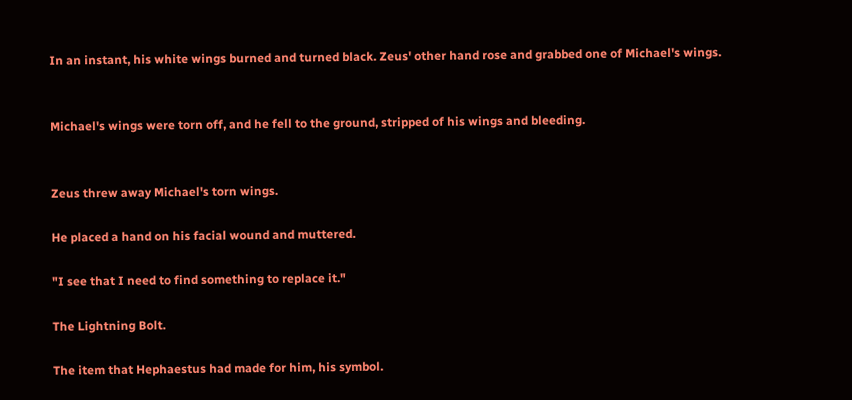In an instant, his white wings burned and turned black. Zeus' other hand rose and grabbed one of Michael's wings.


Michael's wings were torn off, and he fell to the ground, stripped of his wings and bleeding.


Zeus threw away Michael's torn wings.

He placed a hand on his facial wound and muttered.

"I see that I need to find something to replace it."

The Lightning Bolt.

The item that Hephaestus had made for him, his symbol.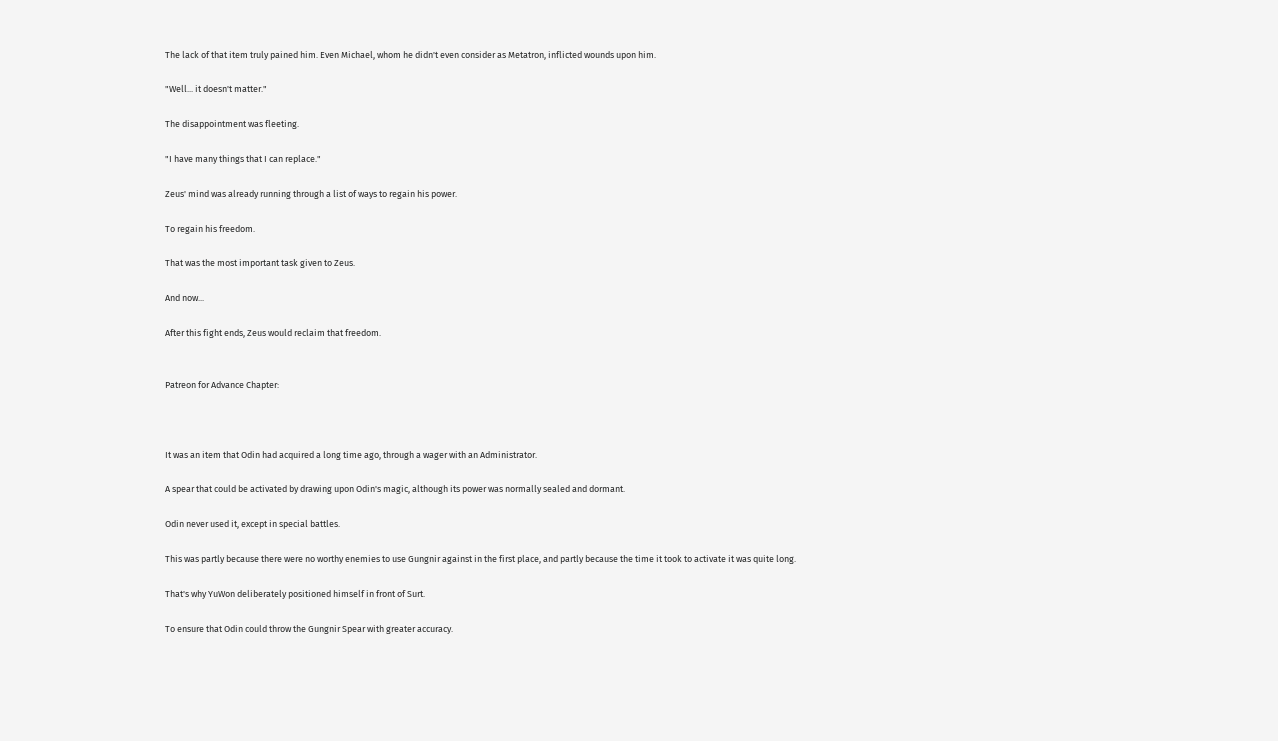The lack of that item truly pained him. Even Michael, whom he didn't even consider as Metatron, inflicted wounds upon him.

"Well... it doesn't matter."

The disappointment was fleeting.

"I have many things that I can replace."

Zeus' mind was already running through a list of ways to regain his power.

To regain his freedom.

That was the most important task given to Zeus.

And now...

After this fight ends, Zeus would reclaim that freedom.


Patreon for Advance Chapter:



It was an item that Odin had acquired a long time ago, through a wager with an Administrator.

A spear that could be activated by drawing upon Odin's magic, although its power was normally sealed and dormant.

Odin never used it, except in special battles.

This was partly because there were no worthy enemies to use Gungnir against in the first place, and partly because the time it took to activate it was quite long.

That's why YuWon deliberately positioned himself in front of Surt.

To ensure that Odin could throw the Gungnir Spear with greater accuracy.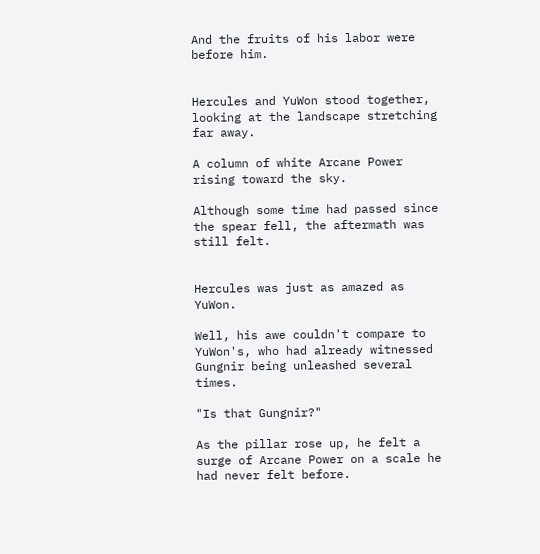And the fruits of his labor were before him.


Hercules and YuWon stood together, looking at the landscape stretching far away.

A column of white Arcane Power rising toward the sky.

Although some time had passed since the spear fell, the aftermath was still felt.


Hercules was just as amazed as YuWon.

Well, his awe couldn't compare to YuWon's, who had already witnessed Gungnir being unleashed several times.

"Is that Gungnir?"

As the pillar rose up, he felt a surge of Arcane Power on a scale he had never felt before.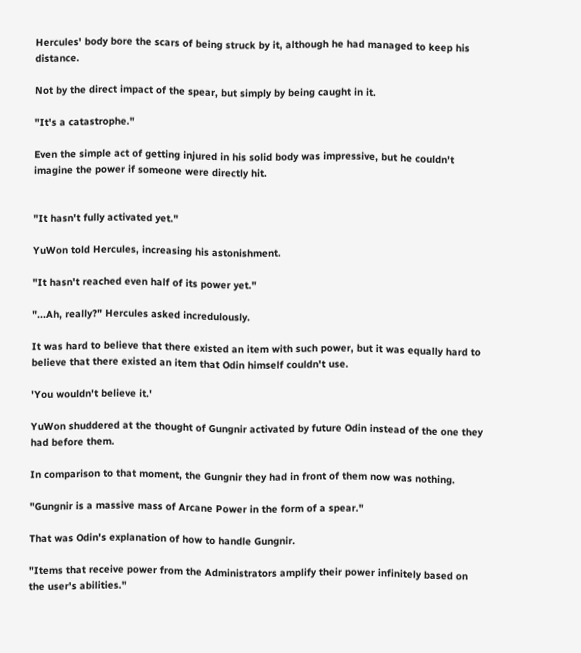Hercules' body bore the scars of being struck by it, although he had managed to keep his distance.

Not by the direct impact of the spear, but simply by being caught in it.

"It's a catastrophe."

Even the simple act of getting injured in his solid body was impressive, but he couldn't imagine the power if someone were directly hit.


"It hasn't fully activated yet."

YuWon told Hercules, increasing his astonishment.

"It hasn't reached even half of its power yet."

"...Ah, really?" Hercules asked incredulously.

It was hard to believe that there existed an item with such power, but it was equally hard to believe that there existed an item that Odin himself couldn't use.

'You wouldn't believe it.'

YuWon shuddered at the thought of Gungnir activated by future Odin instead of the one they had before them.

In comparison to that moment, the Gungnir they had in front of them now was nothing.

"Gungnir is a massive mass of Arcane Power in the form of a spear."

That was Odin's explanation of how to handle Gungnir.

"Items that receive power from the Administrators amplify their power infinitely based on the user's abilities."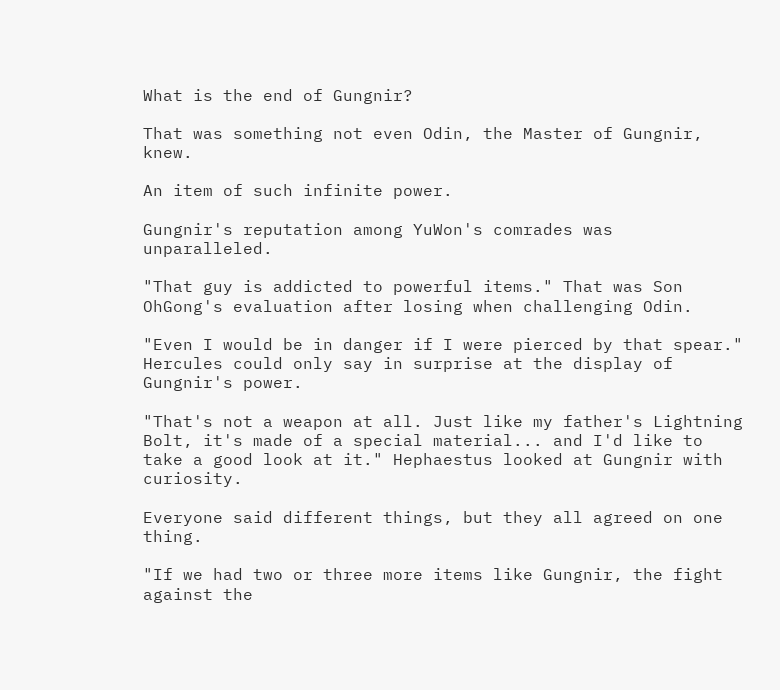What is the end of Gungnir?

That was something not even Odin, the Master of Gungnir, knew.

An item of such infinite power.

Gungnir's reputation among YuWon's comrades was unparalleled.

"That guy is addicted to powerful items." That was Son OhGong's evaluation after losing when challenging Odin.

"Even I would be in danger if I were pierced by that spear." Hercules could only say in surprise at the display of Gungnir's power.

"That's not a weapon at all. Just like my father's Lightning Bolt, it's made of a special material... and I'd like to take a good look at it." Hephaestus looked at Gungnir with curiosity.

Everyone said different things, but they all agreed on one thing.

"If we had two or three more items like Gungnir, the fight against the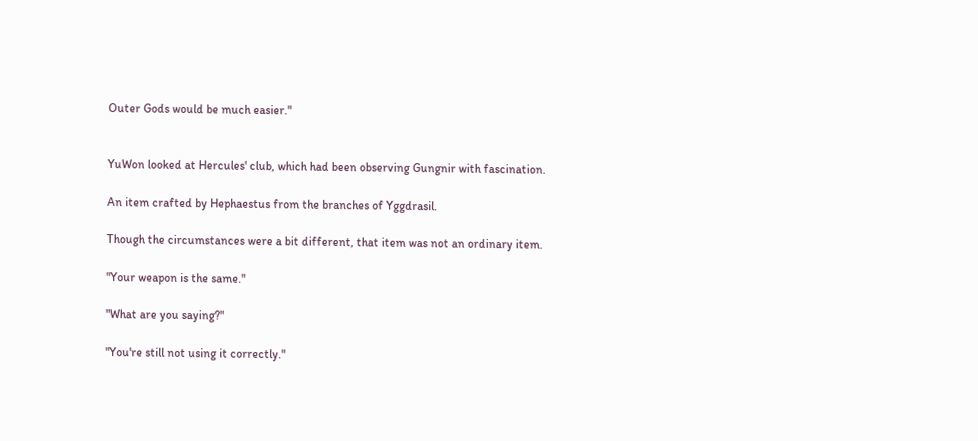Outer Gods would be much easier."


YuWon looked at Hercules' club, which had been observing Gungnir with fascination.

An item crafted by Hephaestus from the branches of Yggdrasil.

Though the circumstances were a bit different, that item was not an ordinary item.

"Your weapon is the same."

"What are you saying?"

"You're still not using it correctly."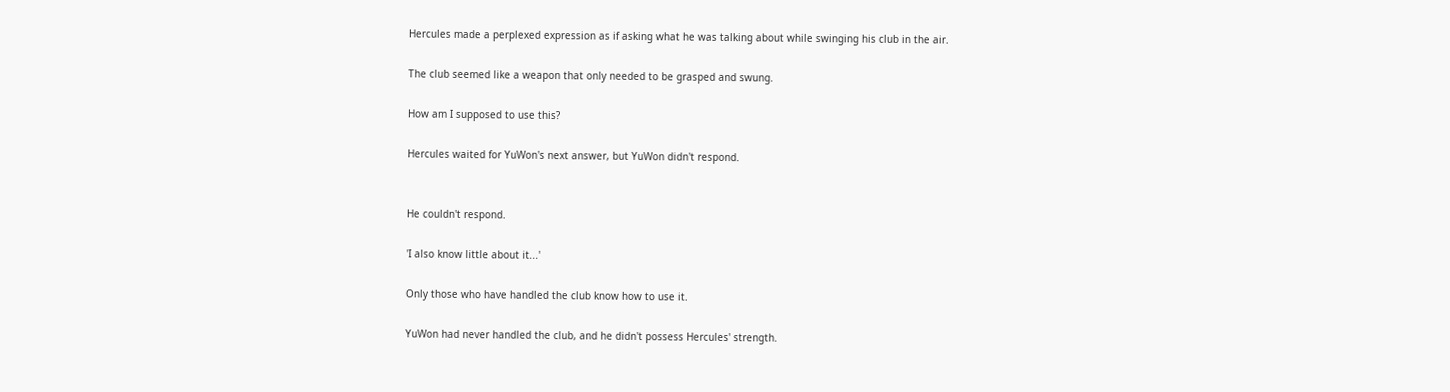Hercules made a perplexed expression as if asking what he was talking about while swinging his club in the air.

The club seemed like a weapon that only needed to be grasped and swung.

How am I supposed to use this?

Hercules waited for YuWon's next answer, but YuWon didn't respond.


He couldn't respond.

'I also know little about it...'

Only those who have handled the club know how to use it.

YuWon had never handled the club, and he didn't possess Hercules' strength.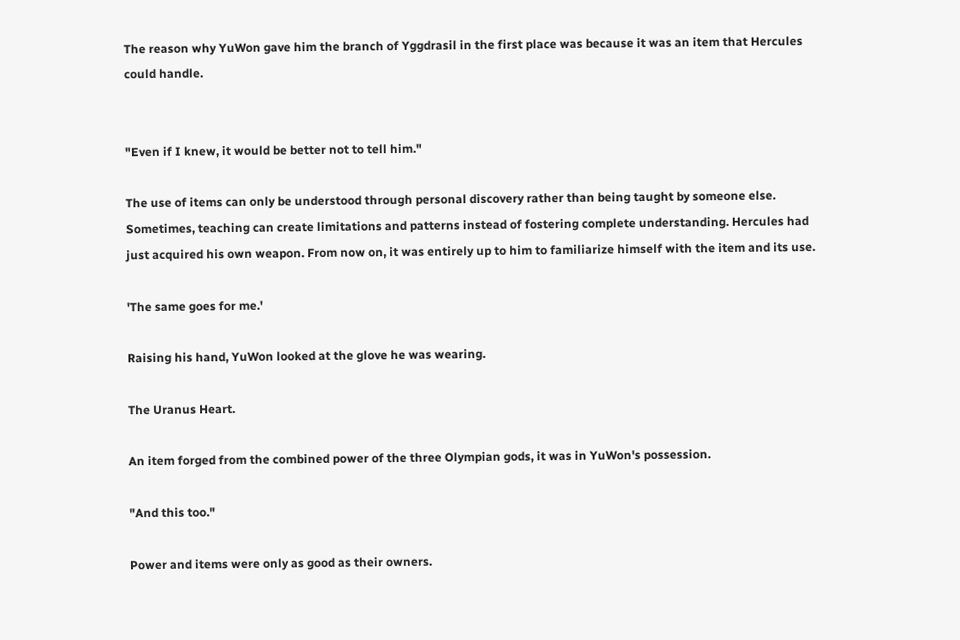The reason why YuWon gave him the branch of Yggdrasil in the first place was because it was an item that Hercules could handle.


"Even if I knew, it would be better not to tell him."

The use of items can only be understood through personal discovery rather than being taught by someone else. Sometimes, teaching can create limitations and patterns instead of fostering complete understanding. Hercules had just acquired his own weapon. From now on, it was entirely up to him to familiarize himself with the item and its use.

'The same goes for me.'

Raising his hand, YuWon looked at the glove he was wearing.

The Uranus Heart.

An item forged from the combined power of the three Olympian gods, it was in YuWon's possession.

"And this too."

Power and items were only as good as their owners.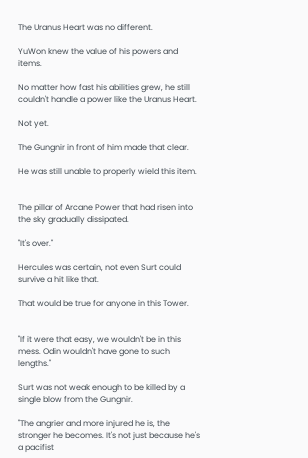The Uranus Heart was no different.

YuWon knew the value of his powers and items.

No matter how fast his abilities grew, he still couldn't handle a power like the Uranus Heart.

Not yet.

The Gungnir in front of him made that clear.

He was still unable to properly wield this item.


The pillar of Arcane Power that had risen into the sky gradually dissipated.

"It's over."

Hercules was certain, not even Surt could survive a hit like that.

That would be true for anyone in this Tower.


"If it were that easy, we wouldn't be in this mess. Odin wouldn't have gone to such lengths."

Surt was not weak enough to be killed by a single blow from the Gungnir.

"The angrier and more injured he is, the stronger he becomes. It's not just because he's a pacifist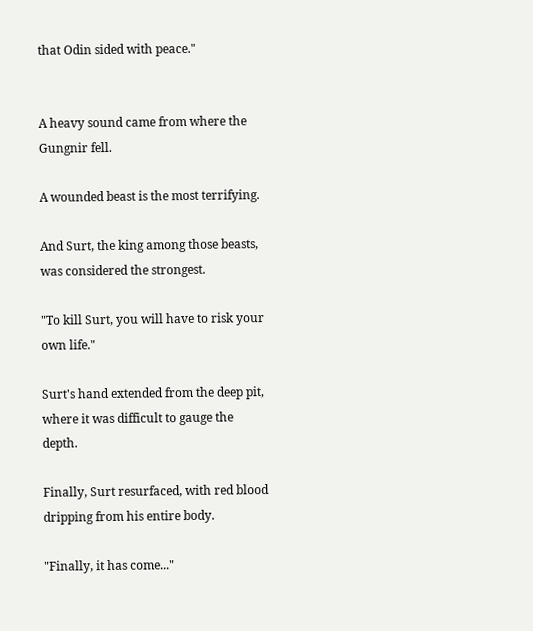that Odin sided with peace."


A heavy sound came from where the Gungnir fell.

A wounded beast is the most terrifying.

And Surt, the king among those beasts, was considered the strongest.

"To kill Surt, you will have to risk your own life."

Surt's hand extended from the deep pit, where it was difficult to gauge the depth.

Finally, Surt resurfaced, with red blood dripping from his entire body.

"Finally, it has come..."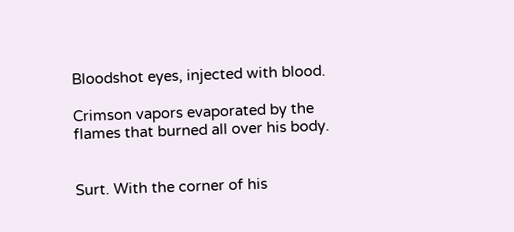Bloodshot eyes, injected with blood.

Crimson vapors evaporated by the flames that burned all over his body.


Surt. With the corner of his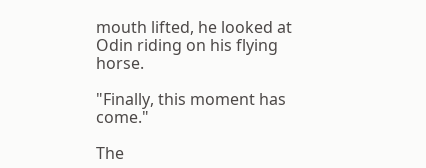mouth lifted, he looked at Odin riding on his flying horse.

"Finally, this moment has come."

The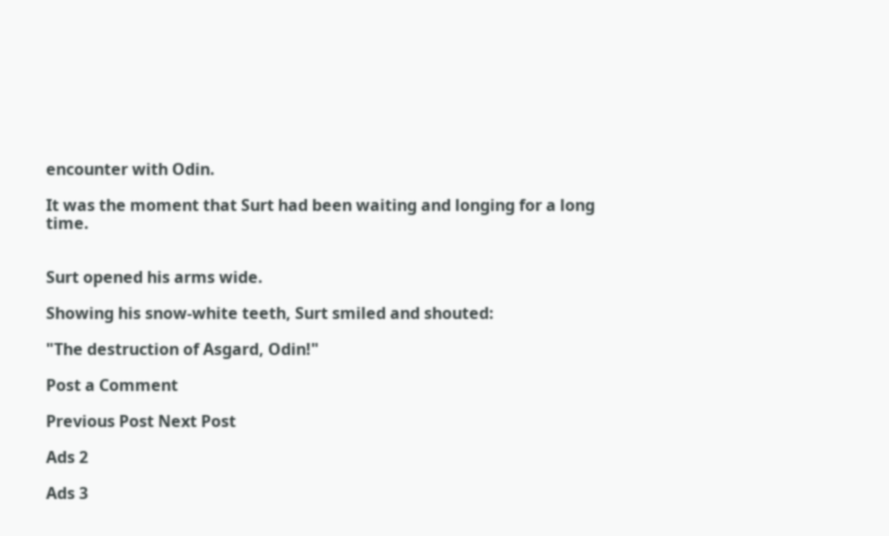encounter with Odin.

It was the moment that Surt had been waiting and longing for a long time.


Surt opened his arms wide.

Showing his snow-white teeth, Surt smiled and shouted:

"The destruction of Asgard, Odin!"

Post a Comment

Previous Post Next Post

Ads 2

Ads 3